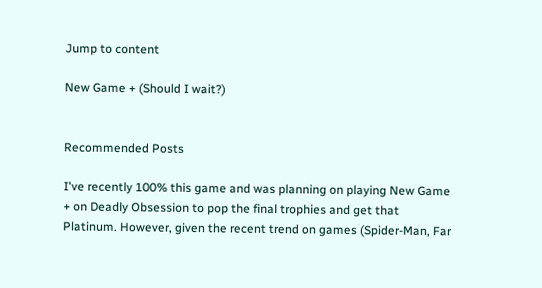Jump to content

New Game + (Should I wait?)


Recommended Posts

I've recently 100% this game and was planning on playing New Game + on Deadly Obsession to pop the final trophies and get that Platinum. However, given the recent trend on games (Spider-Man, Far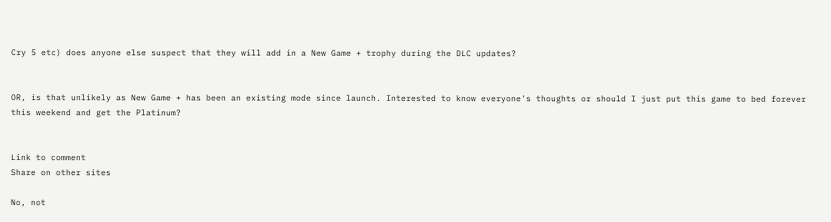Cry 5 etc) does anyone else suspect that they will add in a New Game + trophy during the DLC updates?


OR, is that unlikely as New Game + has been an existing mode since launch. Interested to know everyone's thoughts or should I just put this game to bed forever this weekend and get the Platinum?


Link to comment
Share on other sites

No, not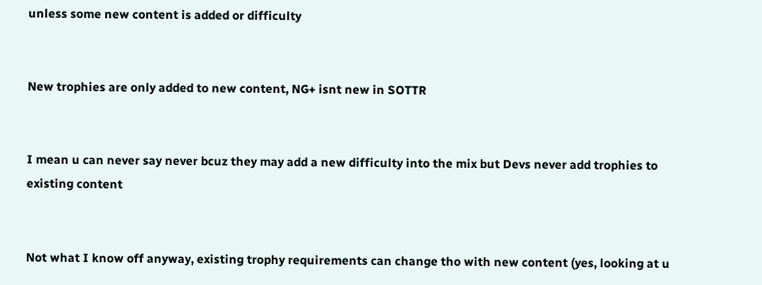unless some new content is added or difficulty


New trophies are only added to new content, NG+ isnt new in SOTTR


I mean u can never say never bcuz they may add a new difficulty into the mix but Devs never add trophies to existing content


Not what I know off anyway, existing trophy requirements can change tho with new content (yes, looking at u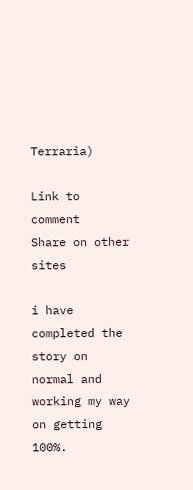Terraria)

Link to comment
Share on other sites

i have completed the story on normal and working my way on getting 100%.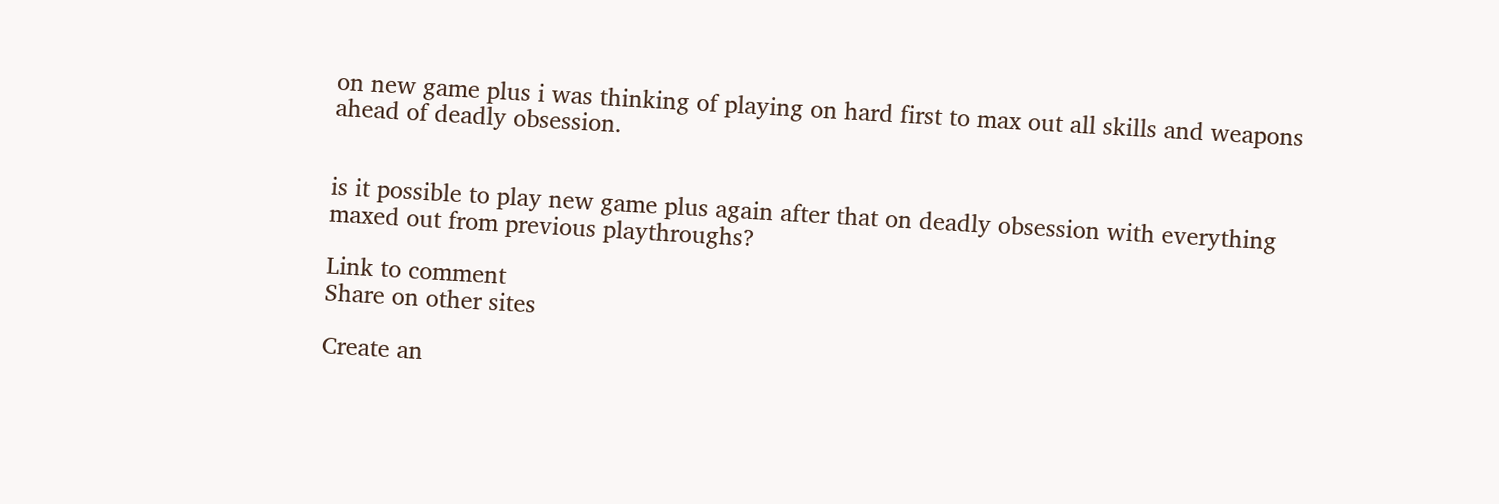on new game plus i was thinking of playing on hard first to max out all skills and weapons ahead of deadly obsession.


is it possible to play new game plus again after that on deadly obsession with everything maxed out from previous playthroughs?

Link to comment
Share on other sites

Create an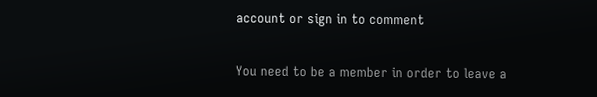account or sign in to comment

You need to be a member in order to leave a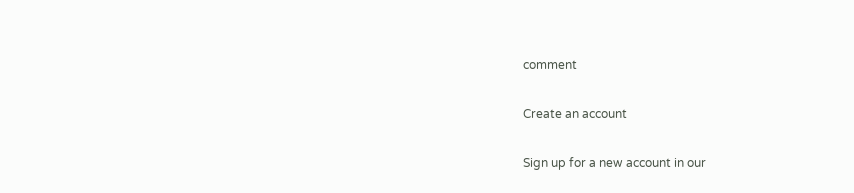comment

Create an account

Sign up for a new account in our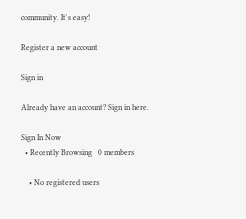community. It's easy!

Register a new account

Sign in

Already have an account? Sign in here.

Sign In Now
  • Recently Browsing   0 members

    • No registered users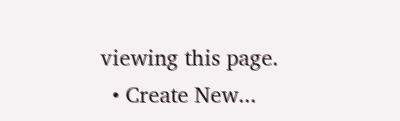viewing this page.
  • Create New...